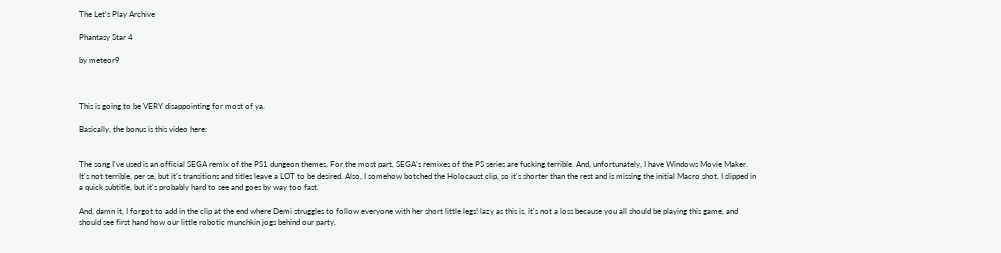The Let's Play Archive

Phantasy Star 4

by meteor9



This is going to be VERY disappointing for most of ya.

Basically, the bonus is this video here:


The song I've used is an official SEGA remix of the PS1 dungeon themes. For the most part, SEGA's remixes of the PS series are fucking terrible. And, unfortunately, I have Windows Movie Maker. It's not terrible, per se, but it's transitions and titles leave a LOT to be desired. Also, I somehow botched the Holocaust clip, so it's shorter than the rest and is missing the initial Macro shot. I slipped in a quick subtitle, but it's probably hard to see and goes by way too fast.

And, damn it, I forgot to add in the clip at the end where Demi struggles to follow everyone with her short little legs! lazy as this is, it's not a loss because you all should be playing this game, and should see first hand how our little robotic munchkin jogs behind our party.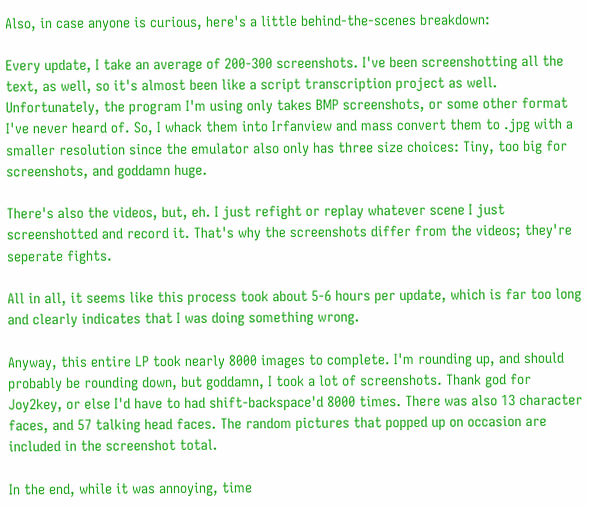Also, in case anyone is curious, here's a little behind-the-scenes breakdown:

Every update, I take an average of 200-300 screenshots. I've been screenshotting all the text, as well, so it's almost been like a script transcription project as well. Unfortunately, the program I'm using only takes BMP screenshots, or some other format I've never heard of. So, I whack them into Irfanview and mass convert them to .jpg with a smaller resolution since the emulator also only has three size choices: Tiny, too big for screenshots, and goddamn huge.

There's also the videos, but, eh. I just refight or replay whatever scene I just screenshotted and record it. That's why the screenshots differ from the videos; they're seperate fights.

All in all, it seems like this process took about 5-6 hours per update, which is far too long and clearly indicates that I was doing something wrong.

Anyway, this entire LP took nearly 8000 images to complete. I'm rounding up, and should probably be rounding down, but goddamn, I took a lot of screenshots. Thank god for Joy2key, or else I'd have to had shift-backspace'd 8000 times. There was also 13 character faces, and 57 talking head faces. The random pictures that popped up on occasion are included in the screenshot total.

In the end, while it was annoying, time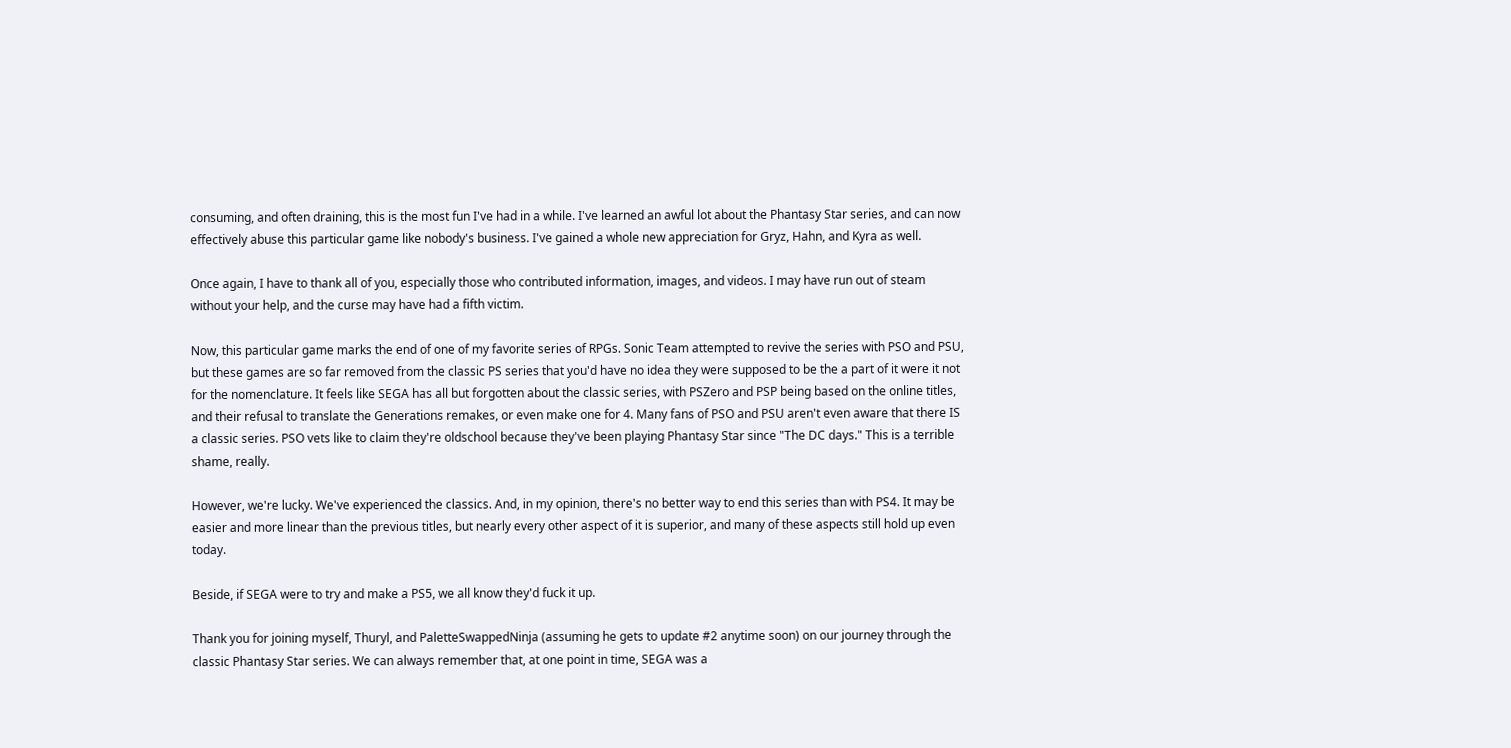consuming, and often draining, this is the most fun I've had in a while. I've learned an awful lot about the Phantasy Star series, and can now effectively abuse this particular game like nobody's business. I've gained a whole new appreciation for Gryz, Hahn, and Kyra as well.

Once again, I have to thank all of you, especially those who contributed information, images, and videos. I may have run out of steam without your help, and the curse may have had a fifth victim.

Now, this particular game marks the end of one of my favorite series of RPGs. Sonic Team attempted to revive the series with PSO and PSU, but these games are so far removed from the classic PS series that you'd have no idea they were supposed to be the a part of it were it not for the nomenclature. It feels like SEGA has all but forgotten about the classic series, with PSZero and PSP being based on the online titles, and their refusal to translate the Generations remakes, or even make one for 4. Many fans of PSO and PSU aren't even aware that there IS a classic series. PSO vets like to claim they're oldschool because they've been playing Phantasy Star since "The DC days." This is a terrible shame, really.

However, we're lucky. We've experienced the classics. And, in my opinion, there's no better way to end this series than with PS4. It may be easier and more linear than the previous titles, but nearly every other aspect of it is superior, and many of these aspects still hold up even today.

Beside, if SEGA were to try and make a PS5, we all know they'd fuck it up.

Thank you for joining myself, Thuryl, and PaletteSwappedNinja (assuming he gets to update #2 anytime soon) on our journey through the classic Phantasy Star series. We can always remember that, at one point in time, SEGA was a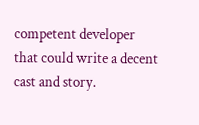competent developer that could write a decent cast and story.